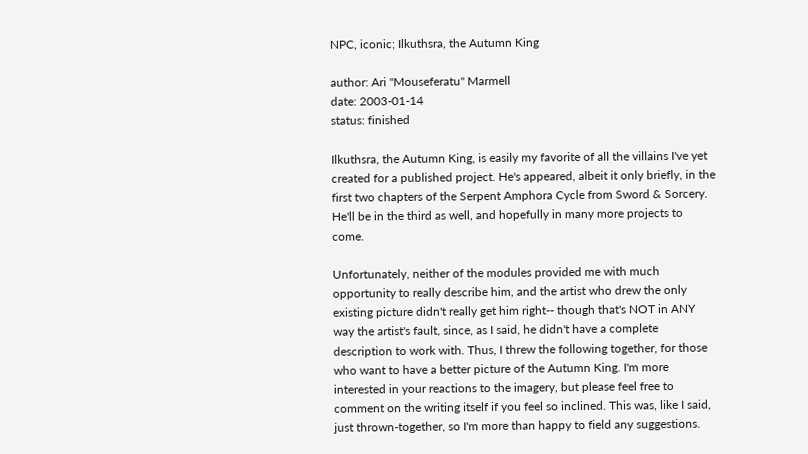NPC, iconic; Ilkuthsra, the Autumn King

author: Ari "Mouseferatu" Marmell
date: 2003-01-14
status: finished

Ilkuthsra, the Autumn King, is easily my favorite of all the villains I've yet created for a published project. He's appeared, albeit it only briefly, in the first two chapters of the Serpent Amphora Cycle from Sword & Sorcery. He'll be in the third as well, and hopefully in many more projects to come.

Unfortunately, neither of the modules provided me with much opportunity to really describe him, and the artist who drew the only existing picture didn't really get him right-- though that's NOT in ANY way the artist's fault, since, as I said, he didn't have a complete description to work with. Thus, I threw the following together, for those who want to have a better picture of the Autumn King. I'm more interested in your reactions to the imagery, but please feel free to comment on the writing itself if you feel so inclined. This was, like I said, just thrown-together, so I'm more than happy to field any suggestions.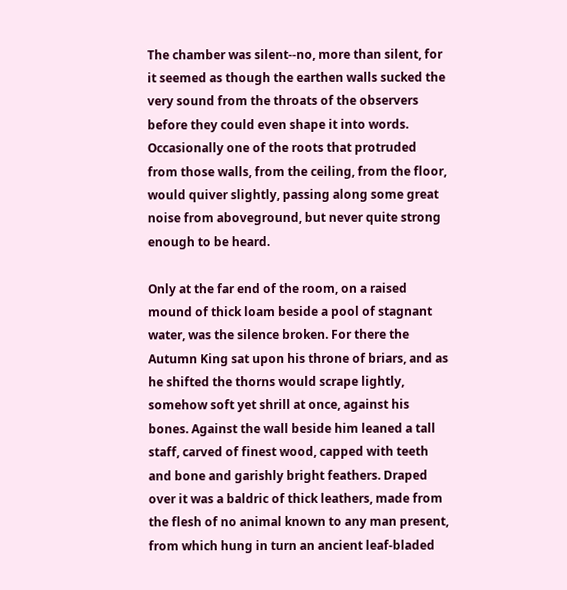The chamber was silent--no, more than silent, for it seemed as though the earthen walls sucked the very sound from the throats of the observers before they could even shape it into words. Occasionally one of the roots that protruded from those walls, from the ceiling, from the floor, would quiver slightly, passing along some great noise from aboveground, but never quite strong enough to be heard.

Only at the far end of the room, on a raised mound of thick loam beside a pool of stagnant water, was the silence broken. For there the Autumn King sat upon his throne of briars, and as he shifted the thorns would scrape lightly, somehow soft yet shrill at once, against his bones. Against the wall beside him leaned a tall staff, carved of finest wood, capped with teeth and bone and garishly bright feathers. Draped over it was a baldric of thick leathers, made from the flesh of no animal known to any man present, from which hung in turn an ancient leaf-bladed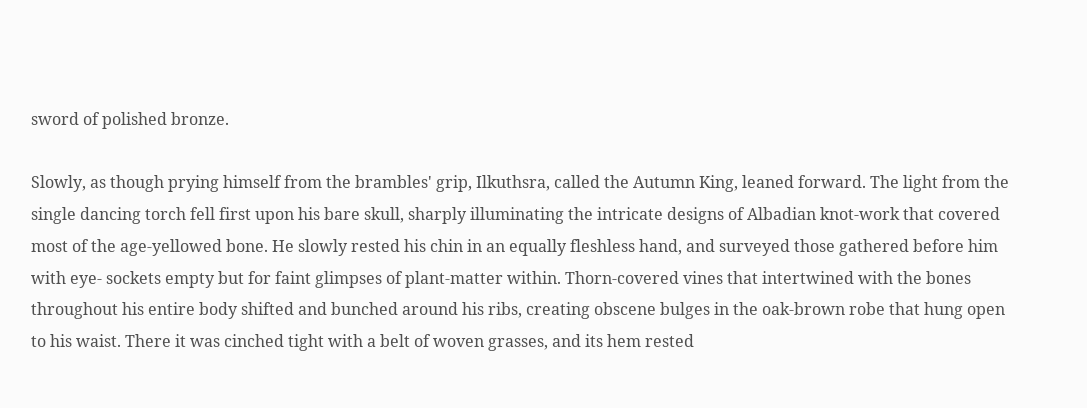sword of polished bronze.

Slowly, as though prying himself from the brambles' grip, Ilkuthsra, called the Autumn King, leaned forward. The light from the single dancing torch fell first upon his bare skull, sharply illuminating the intricate designs of Albadian knot-work that covered most of the age-yellowed bone. He slowly rested his chin in an equally fleshless hand, and surveyed those gathered before him with eye- sockets empty but for faint glimpses of plant-matter within. Thorn-covered vines that intertwined with the bones throughout his entire body shifted and bunched around his ribs, creating obscene bulges in the oak-brown robe that hung open to his waist. There it was cinched tight with a belt of woven grasses, and its hem rested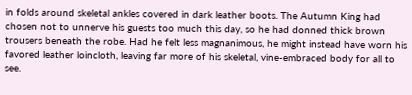in folds around skeletal ankles covered in dark leather boots. The Autumn King had chosen not to unnerve his guests too much this day, so he had donned thick brown trousers beneath the robe. Had he felt less magnanimous, he might instead have worn his favored leather loincloth, leaving far more of his skeletal, vine-embraced body for all to see.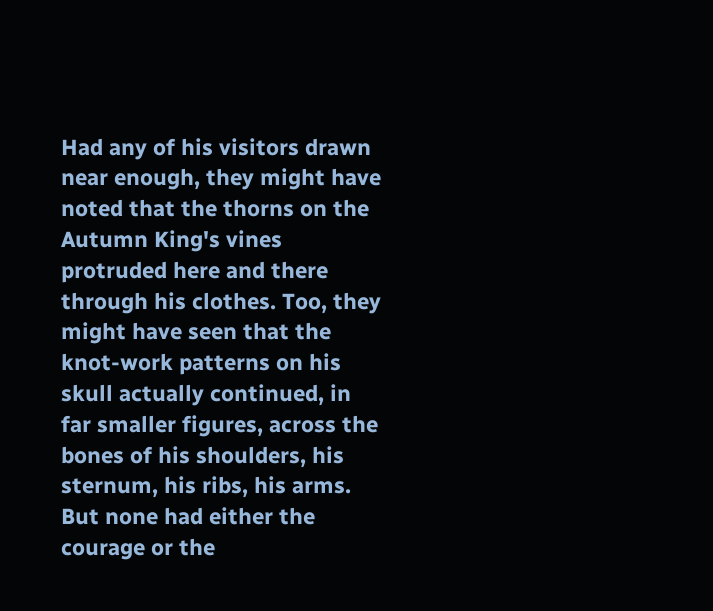Had any of his visitors drawn near enough, they might have noted that the thorns on the Autumn King's vines protruded here and there through his clothes. Too, they might have seen that the knot-work patterns on his skull actually continued, in far smaller figures, across the bones of his shoulders, his sternum, his ribs, his arms. But none had either the courage or the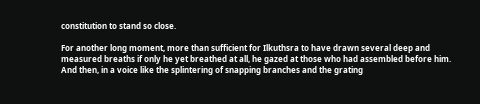constitution to stand so close.

For another long moment, more than sufficient for Ilkuthsra to have drawn several deep and measured breaths if only he yet breathed at all, he gazed at those who had assembled before him. And then, in a voice like the splintering of snapping branches and the grating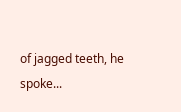of jagged teeth, he spoke...